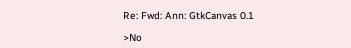Re: Fwd: Ann: GtkCanvas 0.1

>No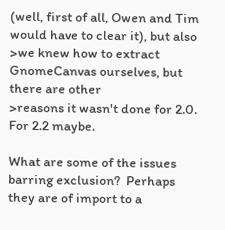(well, first of all, Owen and Tim would have to clear it), but also
>we knew how to extract GnomeCanvas ourselves, but there are other
>reasons it wasn't done for 2.0. For 2.2 maybe.

What are some of the issues barring exclusion?  Perhaps they are of import to a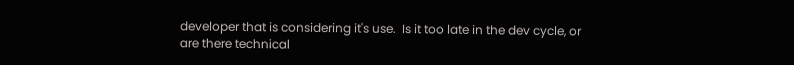developer that is considering it's use.  Is it too late in the dev cycle, or
are there technical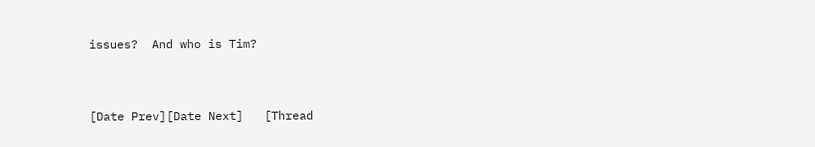issues?  And who is Tim?


[Date Prev][Date Next]   [Thread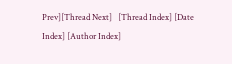Prev][Thread Next]   [Thread Index] [Date Index] [Author Index]